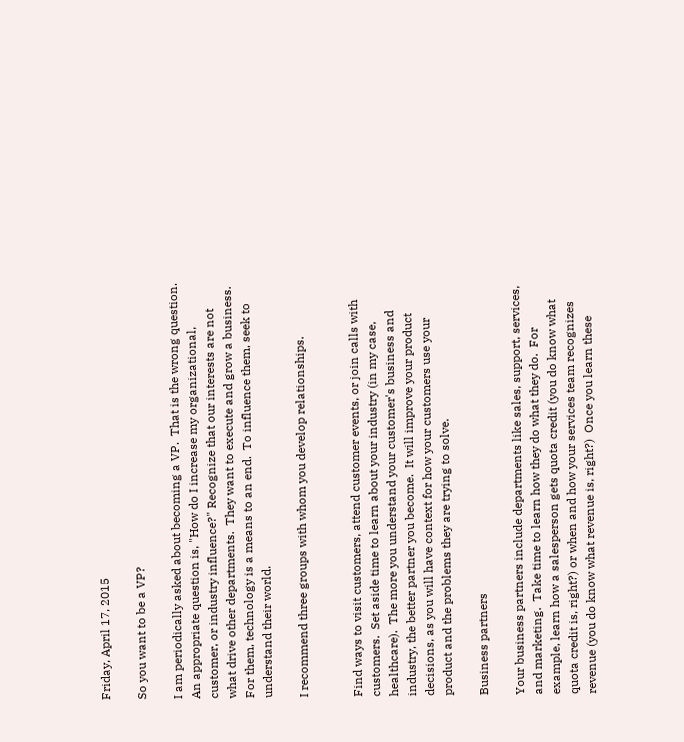Friday, April 17, 2015

So you want to be a VP?

I am periodically asked about becoming a VP.  That is the wrong question. An appropriate question is, "How do I increase my organizational, customer, or industry influence?" Recognize that our interests are not what drive other departments.  They want to execute and grow a business.  For them, technology is a means to an end.  To influence them, seek to understand their world.

I recommend three groups with whom you develop relationships.


Find ways to visit customers, attend customer events, or join calls with customers.  Set aside time to learn about your industry (in my case, healthcare).  The more you understand your customer's business and industry, the better partner you become.  It will improve your product decisions, as you will have context for how your customers use your product and the problems they are trying to solve.

Business partners

Your business partners include departments like sales, support, services, and marketing.  Take time to learn how they do what they do.  For example, learn how a salesperson gets quota credit (you do know what quota credit is, right?) or when and how your services team recognizes revenue (you do know what revenue is, right?)  Once you learn these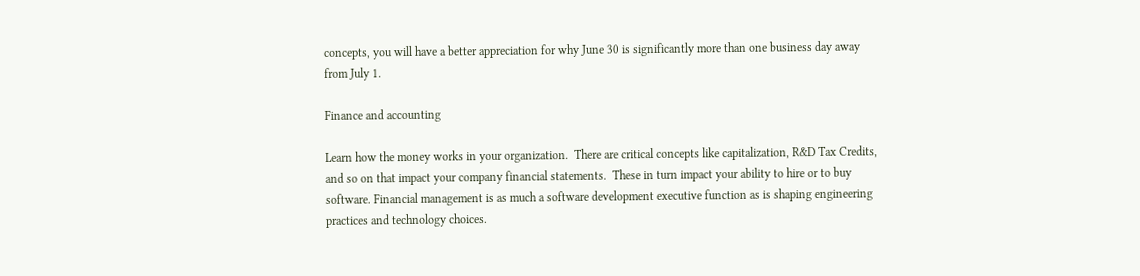concepts, you will have a better appreciation for why June 30 is significantly more than one business day away from July 1.

Finance and accounting

Learn how the money works in your organization.  There are critical concepts like capitalization, R&D Tax Credits, and so on that impact your company financial statements.  These in turn impact your ability to hire or to buy software. Financial management is as much a software development executive function as is shaping engineering practices and technology choices.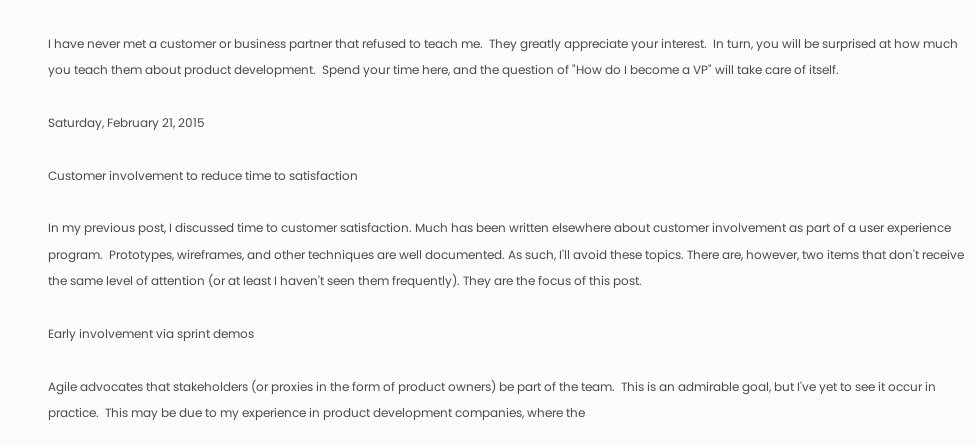I have never met a customer or business partner that refused to teach me.  They greatly appreciate your interest.  In turn, you will be surprised at how much you teach them about product development.  Spend your time here, and the question of "How do I become a VP" will take care of itself.

Saturday, February 21, 2015

Customer involvement to reduce time to satisfaction

In my previous post, I discussed time to customer satisfaction. Much has been written elsewhere about customer involvement as part of a user experience program.  Prototypes, wireframes, and other techniques are well documented. As such, I'll avoid these topics. There are, however, two items that don't receive the same level of attention (or at least I haven't seen them frequently). They are the focus of this post.

Early involvement via sprint demos

Agile advocates that stakeholders (or proxies in the form of product owners) be part of the team.  This is an admirable goal, but I've yet to see it occur in practice.  This may be due to my experience in product development companies, where the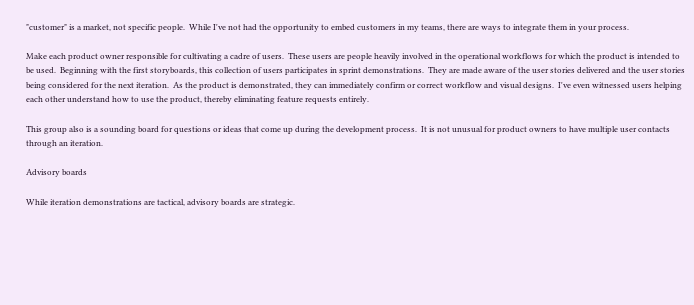"customer" is a market, not specific people.  While I've not had the opportunity to embed customers in my teams, there are ways to integrate them in your process.

Make each product owner responsible for cultivating a cadre of users.  These users are people heavily involved in the operational workflows for which the product is intended to be used.  Beginning with the first storyboards, this collection of users participates in sprint demonstrations.  They are made aware of the user stories delivered and the user stories being considered for the next iteration.  As the product is demonstrated, they can immediately confirm or correct workflow and visual designs.  I've even witnessed users helping each other understand how to use the product, thereby eliminating feature requests entirely.

This group also is a sounding board for questions or ideas that come up during the development process.  It is not unusual for product owners to have multiple user contacts through an iteration.

Advisory boards

While iteration demonstrations are tactical, advisory boards are strategic.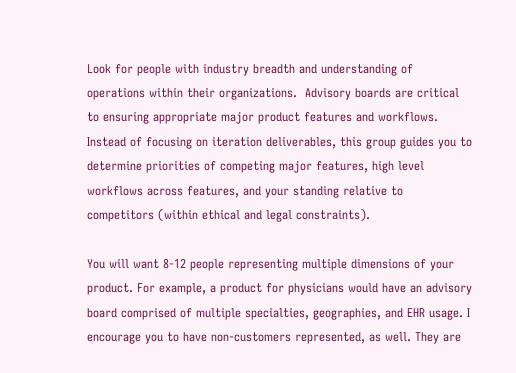Look for people with industry breadth and understanding of operations within their organizations.  Advisory boards are critical to ensuring appropriate major product features and workflows.  Instead of focusing on iteration deliverables, this group guides you to determine priorities of competing major features, high level workflows across features, and your standing relative to competitors (within ethical and legal constraints).

You will want 8-12 people representing multiple dimensions of your product. For example, a product for physicians would have an advisory board comprised of multiple specialties, geographies, and EHR usage. I encourage you to have non-customers represented, as well. They are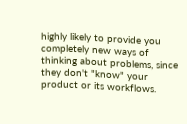highly likely to provide you completely new ways of thinking about problems, since they don't "know" your product or its workflows.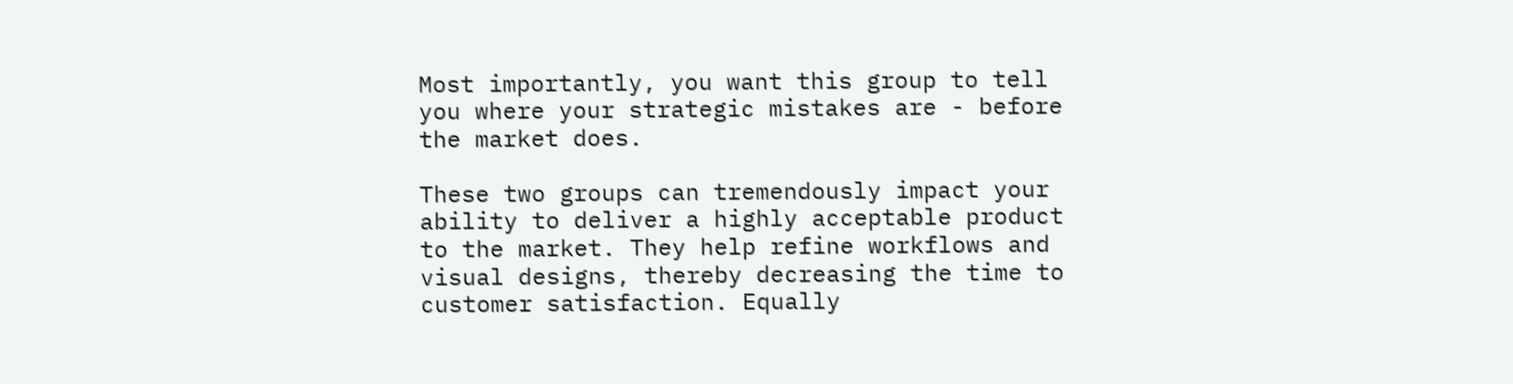Most importantly, you want this group to tell you where your strategic mistakes are - before the market does.

These two groups can tremendously impact your ability to deliver a highly acceptable product to the market. They help refine workflows and visual designs, thereby decreasing the time to customer satisfaction. Equally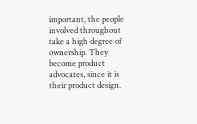important, the people involved throughout take a high degree of ownership. They become product advocates, since it is their product design.